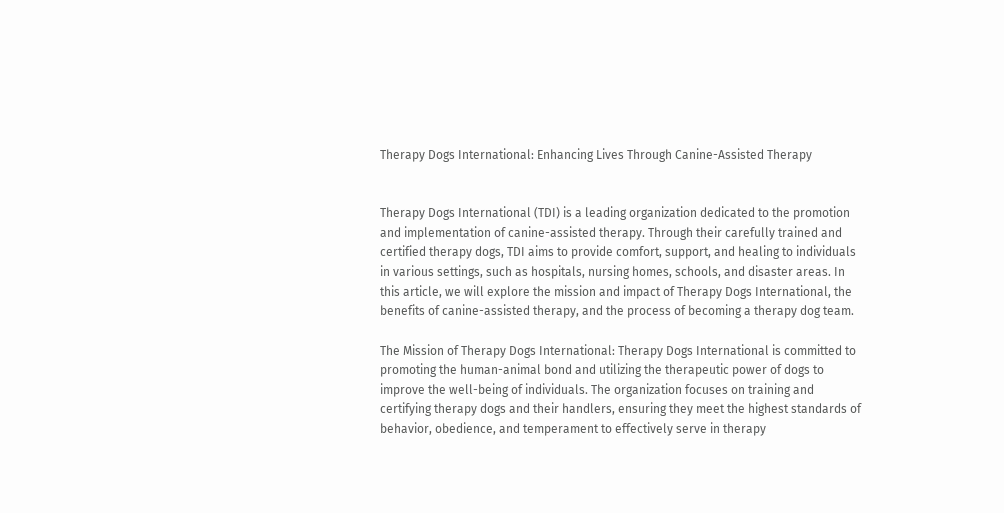Therapy Dogs International: Enhancing Lives Through Canine-Assisted Therapy


Therapy Dogs International (TDI) is a leading organization dedicated to the promotion and implementation of canine-assisted therapy. Through their carefully trained and certified therapy dogs, TDI aims to provide comfort, support, and healing to individuals in various settings, such as hospitals, nursing homes, schools, and disaster areas. In this article, we will explore the mission and impact of Therapy Dogs International, the benefits of canine-assisted therapy, and the process of becoming a therapy dog team.

The Mission of Therapy Dogs International: Therapy Dogs International is committed to promoting the human-animal bond and utilizing the therapeutic power of dogs to improve the well-being of individuals. The organization focuses on training and certifying therapy dogs and their handlers, ensuring they meet the highest standards of behavior, obedience, and temperament to effectively serve in therapy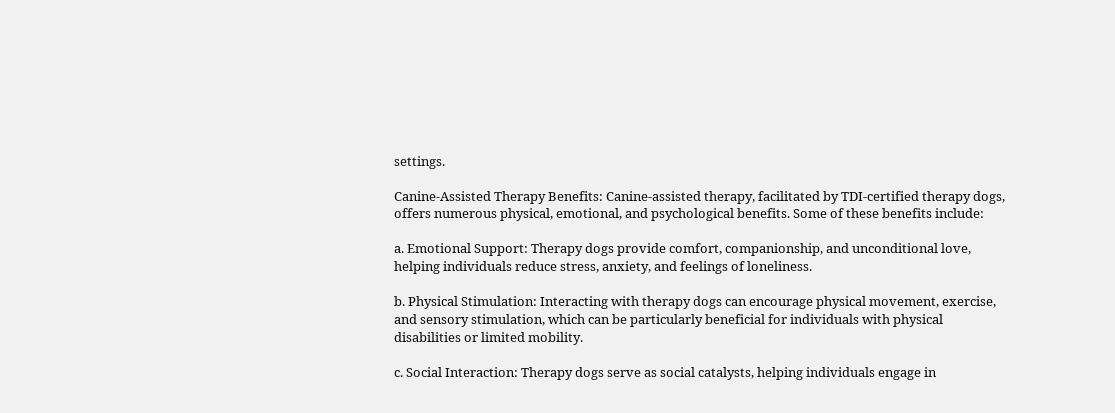settings.

Canine-Assisted Therapy Benefits: Canine-assisted therapy, facilitated by TDI-certified therapy dogs, offers numerous physical, emotional, and psychological benefits. Some of these benefits include:

a. Emotional Support: Therapy dogs provide comfort, companionship, and unconditional love, helping individuals reduce stress, anxiety, and feelings of loneliness.

b. Physical Stimulation: Interacting with therapy dogs can encourage physical movement, exercise, and sensory stimulation, which can be particularly beneficial for individuals with physical disabilities or limited mobility.

c. Social Interaction: Therapy dogs serve as social catalysts, helping individuals engage in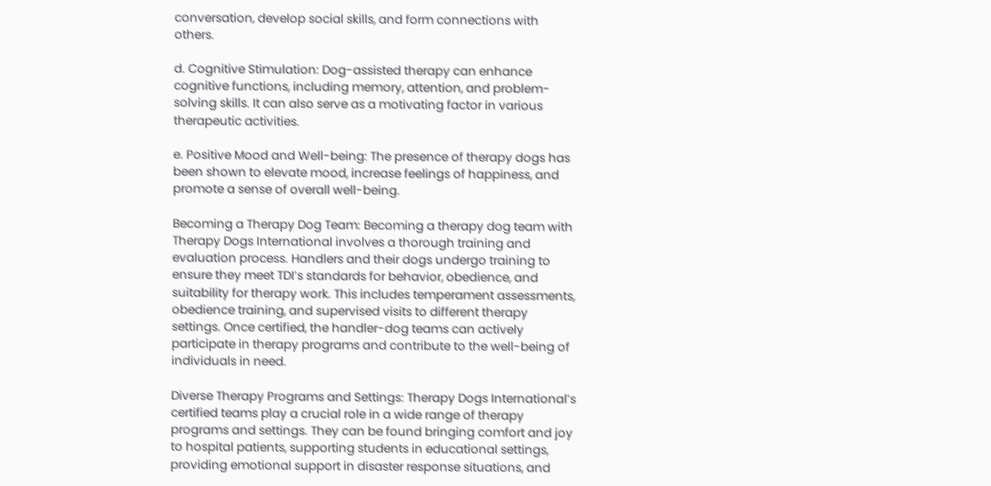conversation, develop social skills, and form connections with others.

d. Cognitive Stimulation: Dog-assisted therapy can enhance cognitive functions, including memory, attention, and problem-solving skills. It can also serve as a motivating factor in various therapeutic activities.

e. Positive Mood and Well-being: The presence of therapy dogs has been shown to elevate mood, increase feelings of happiness, and promote a sense of overall well-being.

Becoming a Therapy Dog Team: Becoming a therapy dog team with Therapy Dogs International involves a thorough training and evaluation process. Handlers and their dogs undergo training to ensure they meet TDI’s standards for behavior, obedience, and suitability for therapy work. This includes temperament assessments, obedience training, and supervised visits to different therapy settings. Once certified, the handler-dog teams can actively participate in therapy programs and contribute to the well-being of individuals in need.

Diverse Therapy Programs and Settings: Therapy Dogs International’s certified teams play a crucial role in a wide range of therapy programs and settings. They can be found bringing comfort and joy to hospital patients, supporting students in educational settings, providing emotional support in disaster response situations, and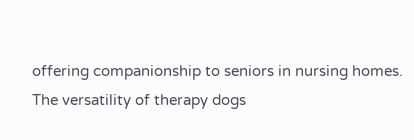offering companionship to seniors in nursing homes. The versatility of therapy dogs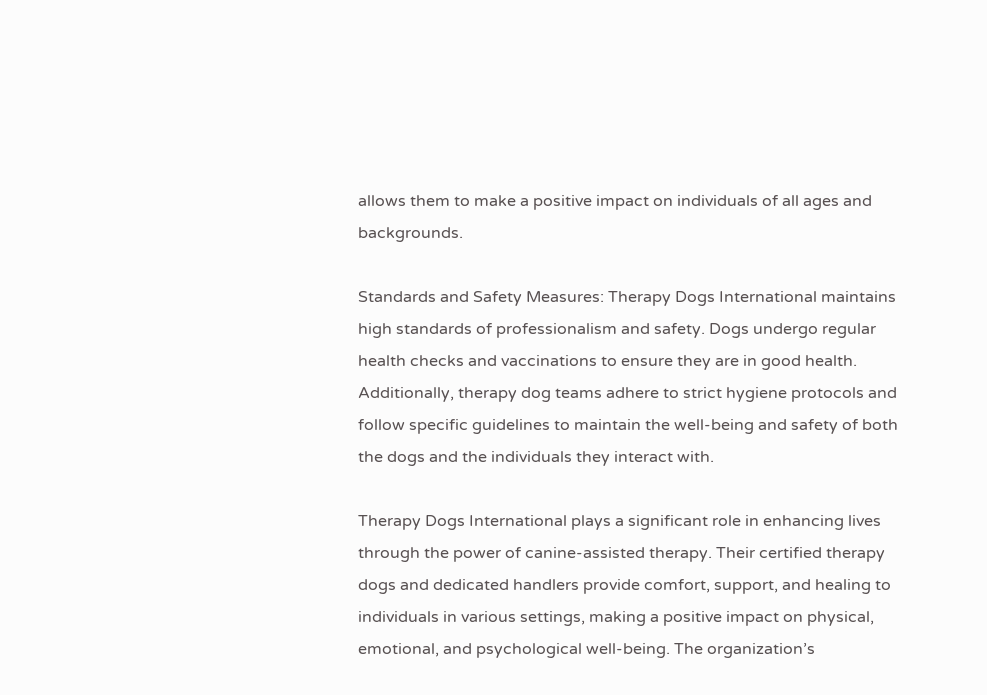allows them to make a positive impact on individuals of all ages and backgrounds.

Standards and Safety Measures: Therapy Dogs International maintains high standards of professionalism and safety. Dogs undergo regular health checks and vaccinations to ensure they are in good health. Additionally, therapy dog teams adhere to strict hygiene protocols and follow specific guidelines to maintain the well-being and safety of both the dogs and the individuals they interact with.

Therapy Dogs International plays a significant role in enhancing lives through the power of canine-assisted therapy. Their certified therapy dogs and dedicated handlers provide comfort, support, and healing to individuals in various settings, making a positive impact on physical, emotional, and psychological well-being. The organization’s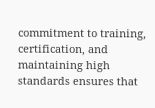commitment to training, certification, and maintaining high standards ensures that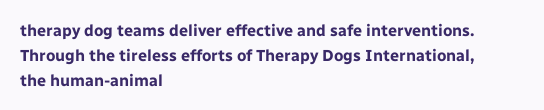therapy dog teams deliver effective and safe interventions. Through the tireless efforts of Therapy Dogs International, the human-animal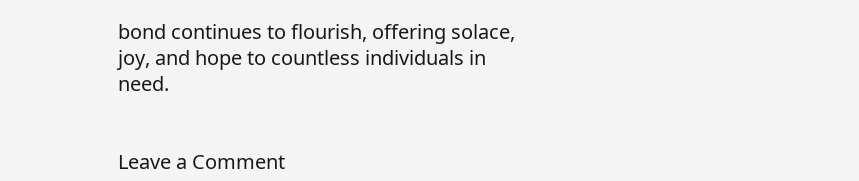bond continues to flourish, offering solace, joy, and hope to countless individuals in need.


Leave a Comment